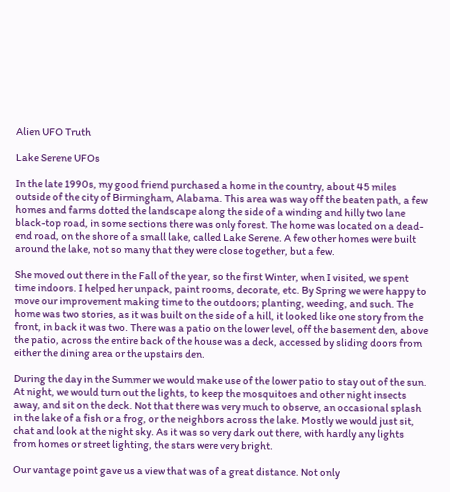Alien UFO Truth

Lake Serene UFOs

In the late 1990s, my good friend purchased a home in the country, about 45 miles outside of the city of Birmingham, Alabama. This area was way off the beaten path, a few homes and farms dotted the landscape along the side of a winding and hilly two lane black-top road, in some sections there was only forest. The home was located on a dead-end road, on the shore of a small lake, called Lake Serene. A few other homes were built around the lake, not so many that they were close together, but a few.

She moved out there in the Fall of the year, so the first Winter, when I visited, we spent time indoors. I helped her unpack, paint rooms, decorate, etc. By Spring we were happy to move our improvement making time to the outdoors; planting, weeding, and such. The home was two stories, as it was built on the side of a hill, it looked like one story from the front, in back it was two. There was a patio on the lower level, off the basement den, above the patio, across the entire back of the house was a deck, accessed by sliding doors from either the dining area or the upstairs den.

During the day in the Summer we would make use of the lower patio to stay out of the sun. At night, we would turn out the lights, to keep the mosquitoes and other night insects away, and sit on the deck. Not that there was very much to observe, an occasional splash in the lake of a fish or a frog, or the neighbors across the lake. Mostly we would just sit, chat and look at the night sky. As it was so very dark out there, with hardly any lights from homes or street lighting, the stars were very bright.

Our vantage point gave us a view that was of a great distance. Not only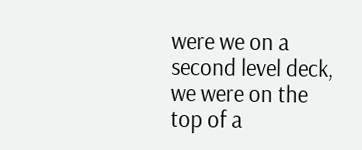were we on a second level deck, we were on the top of a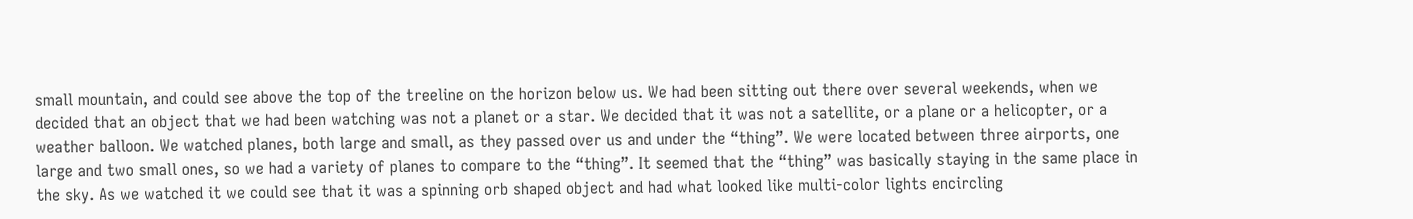small mountain, and could see above the top of the treeline on the horizon below us. We had been sitting out there over several weekends, when we decided that an object that we had been watching was not a planet or a star. We decided that it was not a satellite, or a plane or a helicopter, or a weather balloon. We watched planes, both large and small, as they passed over us and under the “thing”. We were located between three airports, one large and two small ones, so we had a variety of planes to compare to the “thing”. It seemed that the “thing” was basically staying in the same place in the sky. As we watched it we could see that it was a spinning orb shaped object and had what looked like multi-color lights encircling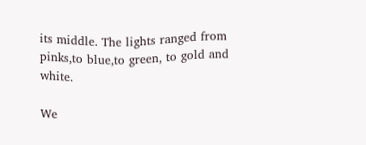its middle. The lights ranged from pinks,to blue,to green, to gold and white.

We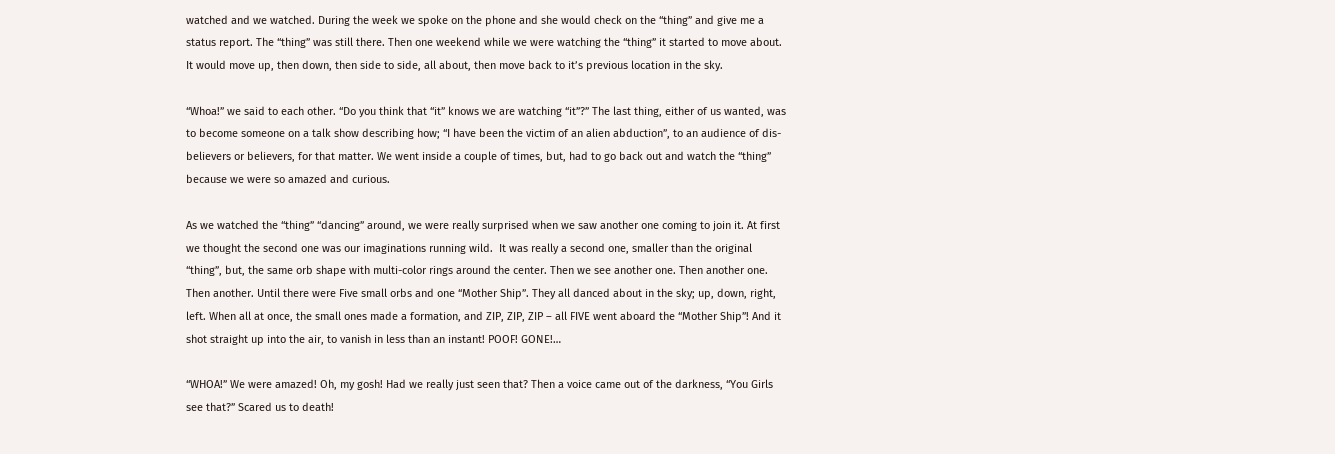watched and we watched. During the week we spoke on the phone and she would check on the “thing” and give me a status report. The “thing” was still there. Then one weekend while we were watching the “thing” it started to move about. It would move up, then down, then side to side, all about, then move back to it’s previous location in the sky.

“Whoa!” we said to each other. “Do you think that “it” knows we are watching “it”?” The last thing, either of us wanted, was to become someone on a talk show describing how; “I have been the victim of an alien abduction”, to an audience of dis-believers or believers, for that matter. We went inside a couple of times, but, had to go back out and watch the “thing” because we were so amazed and curious.

As we watched the “thing” “dancing” around, we were really surprised when we saw another one coming to join it. At first we thought the second one was our imaginations running wild.  It was really a second one, smaller than the original “thing”, but, the same orb shape with multi-color rings around the center. Then we see another one. Then another one. Then another. Until there were Five small orbs and one “Mother Ship”. They all danced about in the sky; up, down, right, left. When all at once, the small ones made a formation, and ZIP, ZIP, ZIP – all FIVE went aboard the “Mother Ship”! And it shot straight up into the air, to vanish in less than an instant! POOF! GONE!…

“WHOA!” We were amazed! Oh, my gosh! Had we really just seen that? Then a voice came out of the darkness, “You Girls see that?” Scared us to death!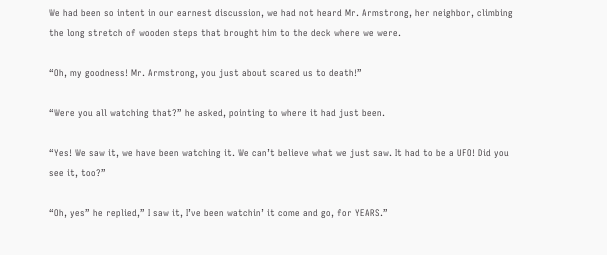We had been so intent in our earnest discussion, we had not heard Mr. Armstrong, her neighbor, climbing the long stretch of wooden steps that brought him to the deck where we were.

“Oh, my goodness! Mr. Armstrong, you just about scared us to death!”

“Were you all watching that?” he asked, pointing to where it had just been.

“Yes! We saw it, we have been watching it. We can’t believe what we just saw. It had to be a UFO! Did you see it, too?”

“Oh, yes” he replied,” I saw it, I’ve been watchin’ it come and go, for YEARS.”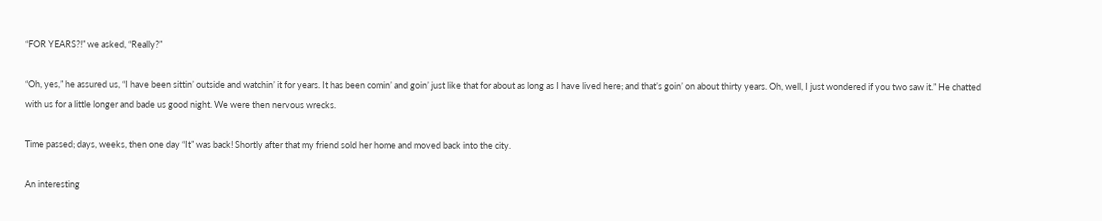“FOR YEARS?!” we asked, “Really?”

“Oh, yes,” he assured us, “I have been sittin’ outside and watchin’ it for years. It has been comin’ and goin’ just like that for about as long as I have lived here; and that’s goin’ on about thirty years. Oh, well, I just wondered if you two saw it.” He chatted with us for a little longer and bade us good night. We were then nervous wrecks.

Time passed; days, weeks, then one day “It” was back! Shortly after that my friend sold her home and moved back into the city.

An interesting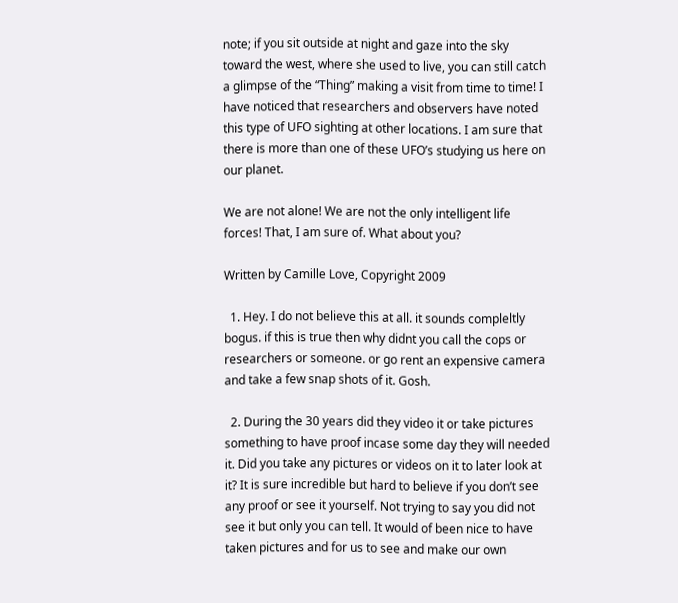note; if you sit outside at night and gaze into the sky toward the west, where she used to live, you can still catch a glimpse of the “Thing” making a visit from time to time! I have noticed that researchers and observers have noted this type of UFO sighting at other locations. I am sure that there is more than one of these UFO’s studying us here on our planet.

We are not alone! We are not the only intelligent life forces! That, I am sure of. What about you?

Written by Camille Love, Copyright 2009

  1. Hey. I do not believe this at all. it sounds compleltly bogus. if this is true then why didnt you call the cops or researchers or someone. or go rent an expensive camera and take a few snap shots of it. Gosh.

  2. During the 30 years did they video it or take pictures something to have proof incase some day they will needed it. Did you take any pictures or videos on it to later look at it? It is sure incredible but hard to believe if you don’t see any proof or see it yourself. Not trying to say you did not see it but only you can tell. It would of been nice to have taken pictures and for us to see and make our own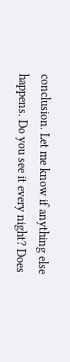conclusion. Let me know if anything else happens. Do you see it every night? Does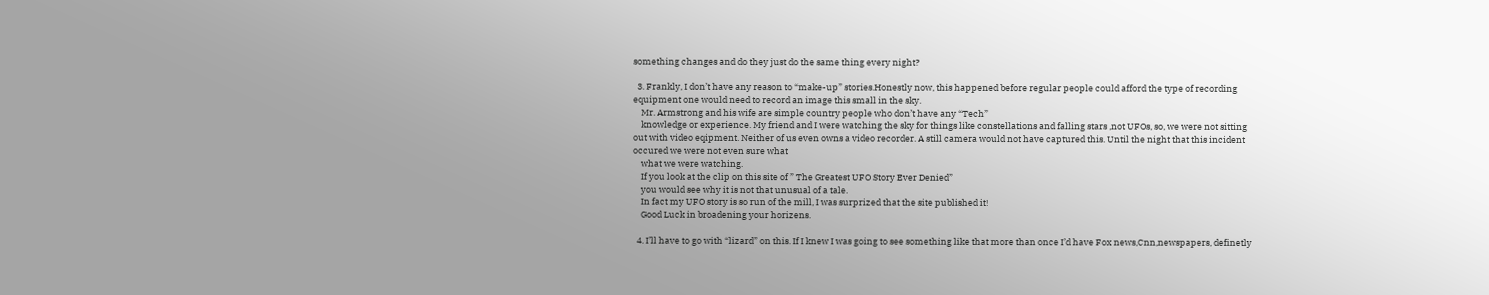something changes and do they just do the same thing every night?

  3. Frankly, I don’t have any reason to “make-up” stories.Honestly now, this happened before regular people could afford the type of recording equipment one would need to record an image this small in the sky.
    Mr. Armstrong and his wife are simple country people who don’t have any “Tech”
    knowledge or experience. My friend and I were watching the sky for things like constellations and falling stars ,not UFOs, so, we were not sitting out with video eqipment. Neither of us even owns a video recorder. A still camera would not have captured this. Until the night that this incident occured we were not even sure what
    what we were watching.
    If you look at the clip on this site of ” The Greatest UFO Story Ever Denied”
    you would see why it is not that unusual of a tale.
    In fact my UFO story is so run of the mill, I was surprized that the site published it!
    Good Luck in broadening your horizens.

  4. I’ll have to go with “lizard” on this. If I knew I was going to see something like that more than once I’d have Fox news,Cnn,newspapers, definetly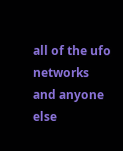all of the ufo networks and anyone else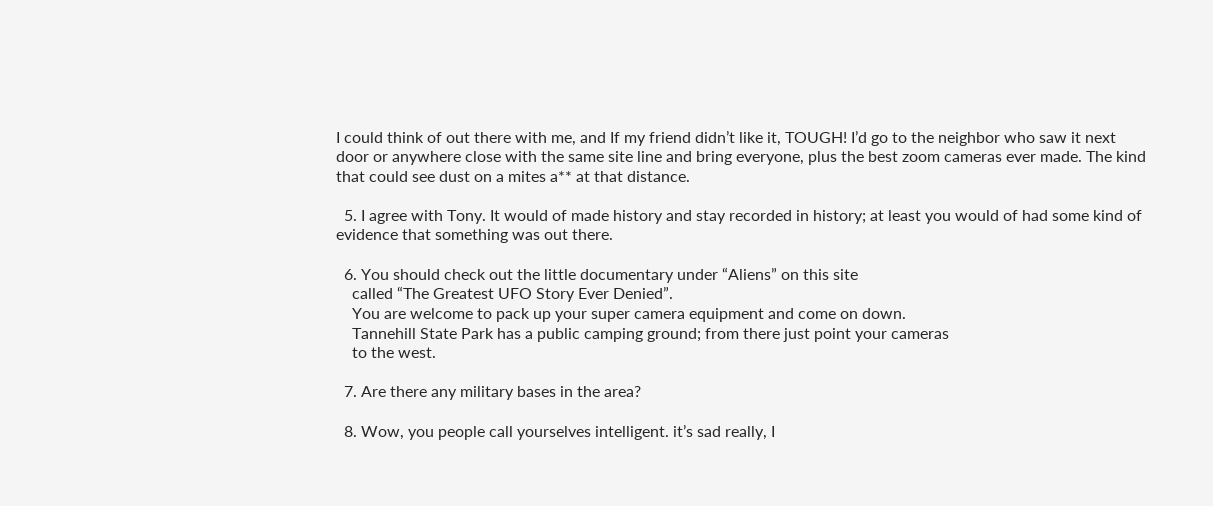I could think of out there with me, and If my friend didn’t like it, TOUGH! I’d go to the neighbor who saw it next door or anywhere close with the same site line and bring everyone, plus the best zoom cameras ever made. The kind that could see dust on a mites a** at that distance.

  5. I agree with Tony. It would of made history and stay recorded in history; at least you would of had some kind of evidence that something was out there.

  6. You should check out the little documentary under “Aliens” on this site
    called “The Greatest UFO Story Ever Denied”.
    You are welcome to pack up your super camera equipment and come on down.
    Tannehill State Park has a public camping ground; from there just point your cameras
    to the west.

  7. Are there any military bases in the area?

  8. Wow, you people call yourselves intelligent. it’s sad really, I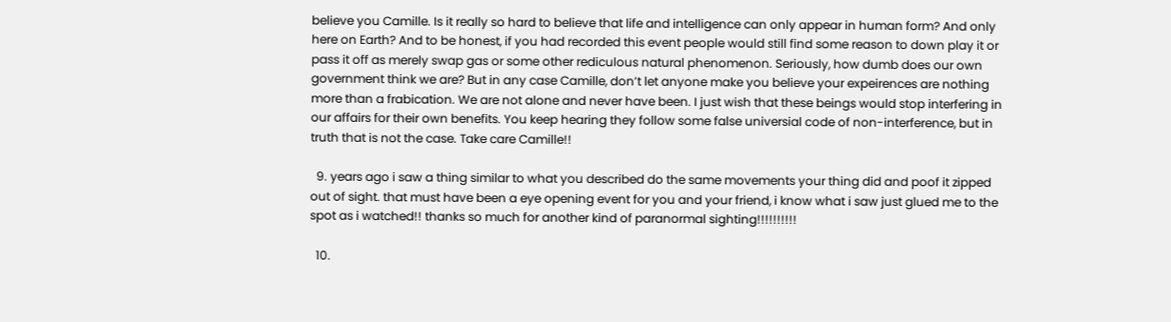believe you Camille. Is it really so hard to believe that life and intelligence can only appear in human form? And only here on Earth? And to be honest, if you had recorded this event people would still find some reason to down play it or pass it off as merely swap gas or some other rediculous natural phenomenon. Seriously, how dumb does our own government think we are? But in any case Camille, don’t let anyone make you believe your expeirences are nothing more than a frabication. We are not alone and never have been. I just wish that these beings would stop interfering in our affairs for their own benefits. You keep hearing they follow some false universial code of non-interference, but in truth that is not the case. Take care Camille!!

  9. years ago i saw a thing similar to what you described do the same movements your thing did and poof it zipped out of sight. that must have been a eye opening event for you and your friend, i know what i saw just glued me to the spot as i watched!! thanks so much for another kind of paranormal sighting!!!!!!!!!!

  10.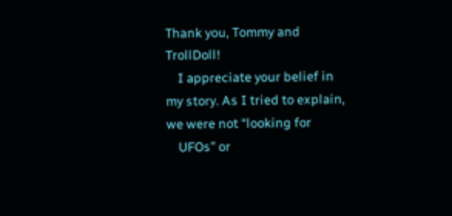Thank you, Tommy and TrollDoll!
    I appreciate your belief in my story. As I tried to explain, we were not “looking for
    UFOs” or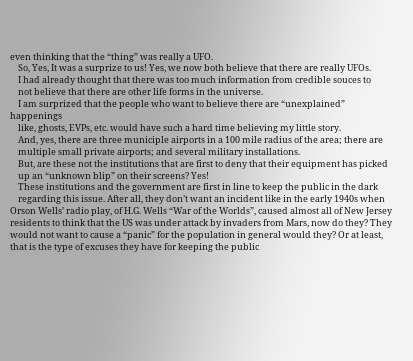even thinking that the “thing” was really a UFO.
    So, Yes, It was a surprize to us! Yes, we now both believe that there are really UFOs.
    I had already thought that there was too much information from credible souces to
    not believe that there are other life forms in the universe.
    I am surprized that the people who want to believe there are “unexplained” happenings
    like, ghosts, EVPs, etc. would have such a hard time believing my little story.
    And, yes, there are three municiple airports in a 100 mile radius of the area; there are
    multiple small private airports; and several military installations.
    But, are these not the institutions that are first to deny that their equipment has picked
    up an “unknown blip” on their screens? Yes!
    These institutions and the government are first in line to keep the public in the dark
    regarding this issue. After all, they don’t want an incident like in the early 1940s when Orson Wells’ radio play, of H.G. Wells “War of the Worlds”, caused almost all of New Jersey residents to think that the US was under attack by invaders from Mars, now do they? They would not want to cause a “panic” for the population in general would they? Or at least, that is the type of excuses they have for keeping the public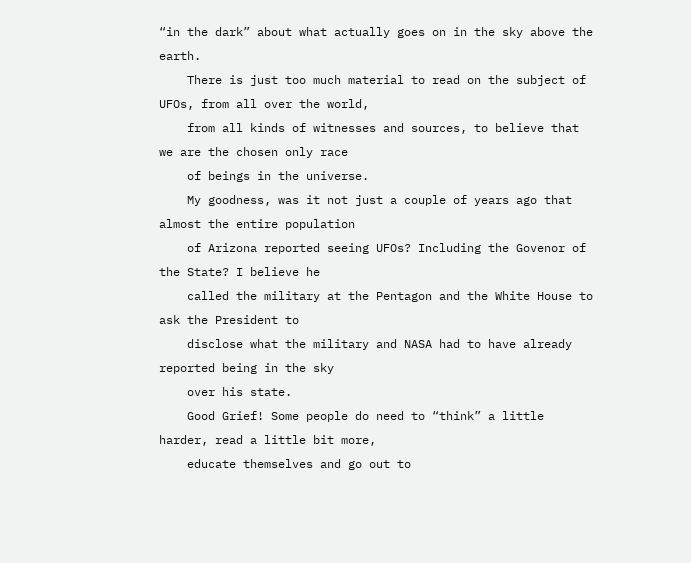“in the dark” about what actually goes on in the sky above the earth.
    There is just too much material to read on the subject of UFOs, from all over the world,
    from all kinds of witnesses and sources, to believe that we are the chosen only race
    of beings in the universe.
    My goodness, was it not just a couple of years ago that almost the entire population
    of Arizona reported seeing UFOs? Including the Govenor of the State? I believe he
    called the military at the Pentagon and the White House to ask the President to
    disclose what the military and NASA had to have already reported being in the sky
    over his state.
    Good Grief! Some people do need to “think” a little harder, read a little bit more,
    educate themselves and go out to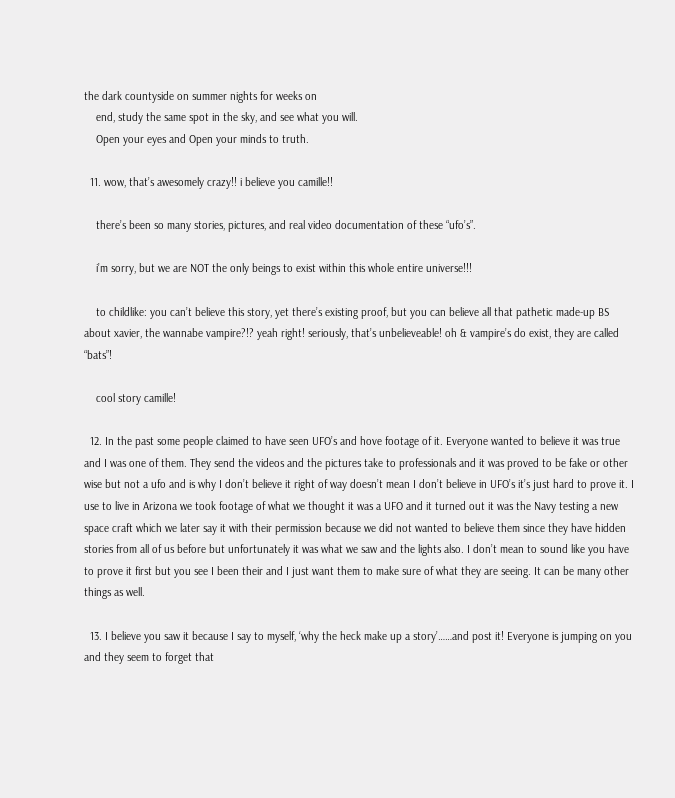the dark countyside on summer nights for weeks on
    end, study the same spot in the sky, and see what you will.
    Open your eyes and Open your minds to truth.

  11. wow, that’s awesomely crazy!! i believe you camille!!

    there’s been so many stories, pictures, and real video documentation of these “ufo’s”.

    i’m sorry, but we are NOT the only beings to exist within this whole entire universe!!!

    to childlike: you can’t believe this story, yet there’s existing proof, but you can believe all that pathetic made-up BS about xavier, the wannabe vampire?!? yeah right! seriously, that’s unbelieveable! oh & vampire’s do exist, they are called “bats”!

    cool story camille!

  12. In the past some people claimed to have seen UFO’s and hove footage of it. Everyone wanted to believe it was true and I was one of them. They send the videos and the pictures take to professionals and it was proved to be fake or other wise but not a ufo and is why I don’t believe it right of way doesn’t mean I don’t believe in UFO’s it’s just hard to prove it. I use to live in Arizona we took footage of what we thought it was a UFO and it turned out it was the Navy testing a new space craft which we later say it with their permission because we did not wanted to believe them since they have hidden stories from all of us before but unfortunately it was what we saw and the lights also. I don’t mean to sound like you have to prove it first but you see I been their and I just want them to make sure of what they are seeing. It can be many other things as well.

  13. I believe you saw it because I say to myself, ‘why the heck make up a story’……and post it! Everyone is jumping on you and they seem to forget that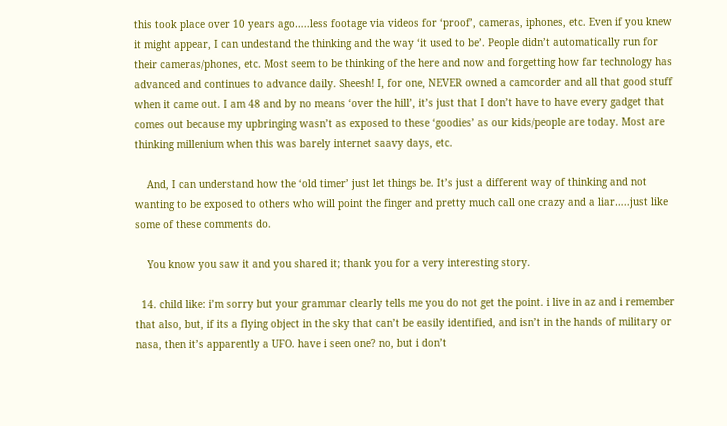this took place over 10 years ago…..less footage via videos for ‘proof’, cameras, iphones, etc. Even if you knew it might appear, I can undestand the thinking and the way ‘it used to be’. People didn’t automatically run for their cameras/phones, etc. Most seem to be thinking of the here and now and forgetting how far technology has advanced and continues to advance daily. Sheesh! I, for one, NEVER owned a camcorder and all that good stuff when it came out. I am 48 and by no means ‘over the hill’, it’s just that I don’t have to have every gadget that comes out because my upbringing wasn’t as exposed to these ‘goodies’ as our kids/people are today. Most are thinking millenium when this was barely internet saavy days, etc.

    And, I can understand how the ‘old timer’ just let things be. It’s just a different way of thinking and not wanting to be exposed to others who will point the finger and pretty much call one crazy and a liar…..just like some of these comments do.

    You know you saw it and you shared it; thank you for a very interesting story.

  14. child like: i’m sorry but your grammar clearly tells me you do not get the point. i live in az and i remember that also, but, if its a flying object in the sky that can’t be easily identified, and isn’t in the hands of military or nasa, then it’s apparently a UFO. have i seen one? no, but i don’t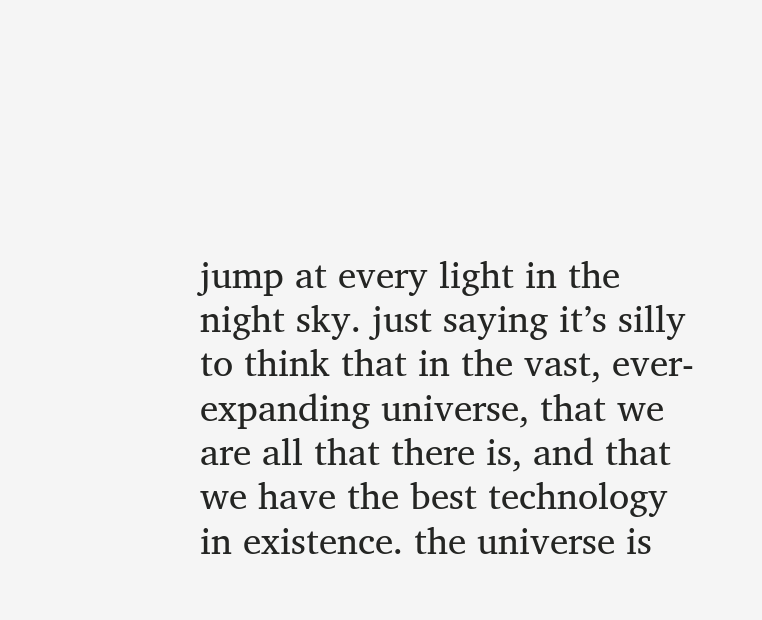jump at every light in the night sky. just saying it’s silly to think that in the vast, ever-expanding universe, that we are all that there is, and that we have the best technology in existence. the universe is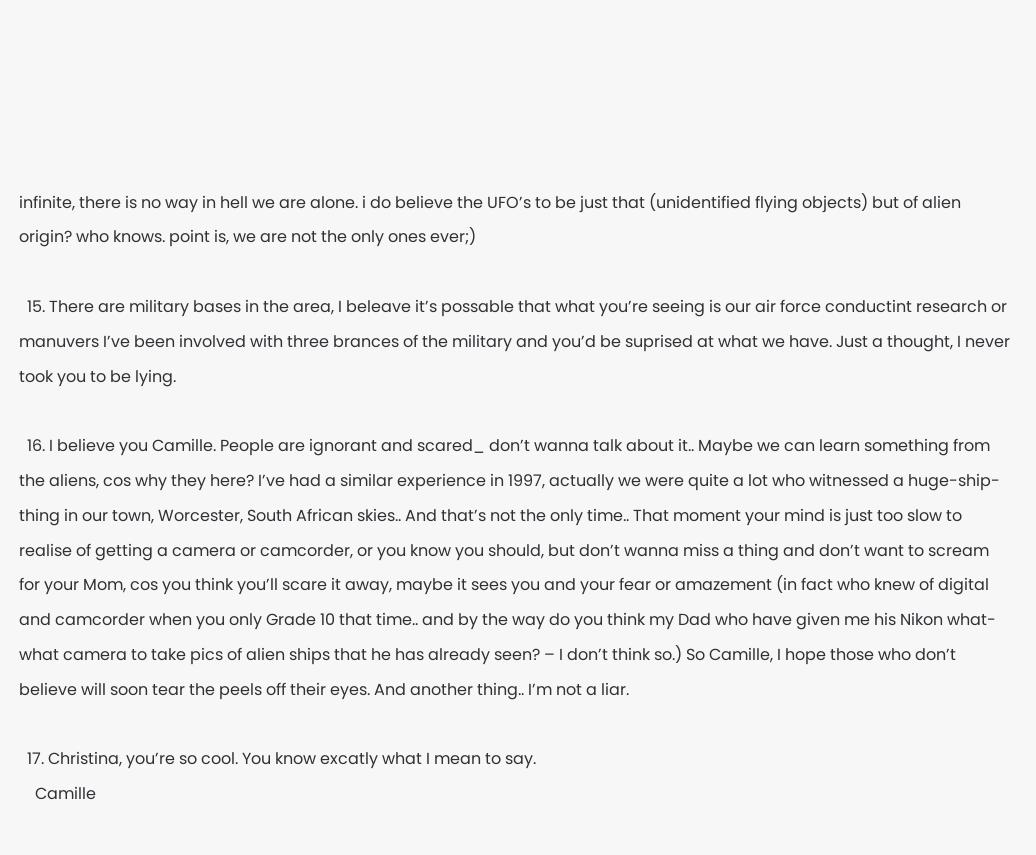infinite, there is no way in hell we are alone. i do believe the UFO’s to be just that (unidentified flying objects) but of alien origin? who knows. point is, we are not the only ones ever;)

  15. There are military bases in the area, I beleave it’s possable that what you’re seeing is our air force conductint research or manuvers I’ve been involved with three brances of the military and you’d be suprised at what we have. Just a thought, I never took you to be lying.

  16. I believe you Camille. People are ignorant and scared_ don’t wanna talk about it.. Maybe we can learn something from the aliens, cos why they here? I’ve had a similar experience in 1997, actually we were quite a lot who witnessed a huge-ship-thing in our town, Worcester, South African skies.. And that’s not the only time.. That moment your mind is just too slow to realise of getting a camera or camcorder, or you know you should, but don’t wanna miss a thing and don’t want to scream for your Mom, cos you think you’ll scare it away, maybe it sees you and your fear or amazement (in fact who knew of digital and camcorder when you only Grade 10 that time.. and by the way do you think my Dad who have given me his Nikon what-what camera to take pics of alien ships that he has already seen? – I don’t think so.) So Camille, I hope those who don’t believe will soon tear the peels off their eyes. And another thing.. I’m not a liar.

  17. Christina, you’re so cool. You know excatly what I mean to say.
    Camille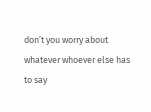don’t you worry about whatever whoever else has to say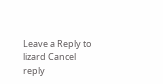Leave a Reply to lizard Cancel reply